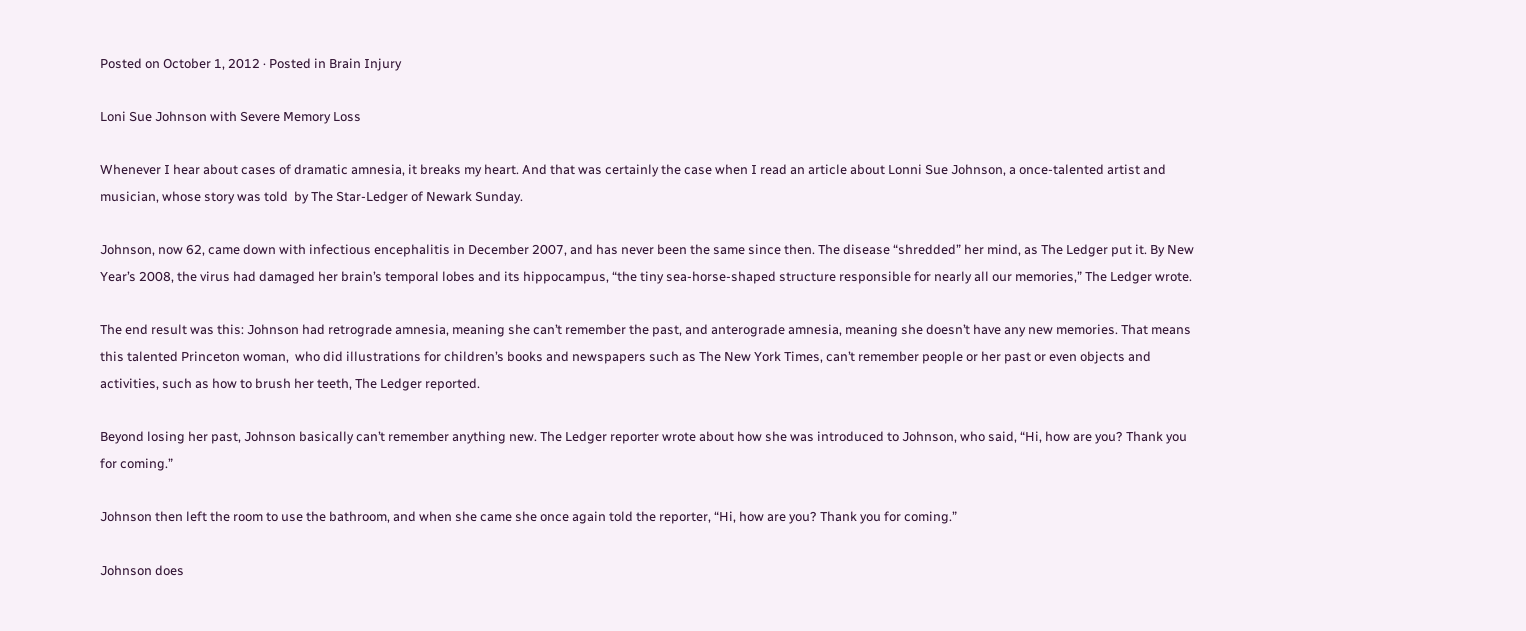Posted on October 1, 2012 · Posted in Brain Injury

Loni Sue Johnson with Severe Memory Loss

Whenever I hear about cases of dramatic amnesia, it breaks my heart. And that was certainly the case when I read an article about Lonni Sue Johnson, a once-talented artist and musician, whose story was told  by The Star-Ledger of Newark Sunday.

Johnson, now 62, came down with infectious encephalitis in December 2007, and has never been the same since then. The disease “shredded” her mind, as The Ledger put it. By New Year’s 2008, the virus had damaged her brain’s temporal lobes and its hippocampus, “the tiny sea-horse-shaped structure responsible for nearly all our memories,” The Ledger wrote.

The end result was this: Johnson had retrograde amnesia, meaning she can’t remember the past, and anterograde amnesia, meaning she doesn’t have any new memories. That means this talented Princeton woman,  who did illustrations for children’s books and newspapers such as The New York Times, can’t remember people or her past or even objects and activities, such as how to brush her teeth, The Ledger reported.

Beyond losing her past, Johnson basically can’t remember anything new. The Ledger reporter wrote about how she was introduced to Johnson, who said, “Hi, how are you? Thank you for coming.”

Johnson then left the room to use the bathroom, and when she came she once again told the reporter, “Hi, how are you? Thank you for coming.”

Johnson does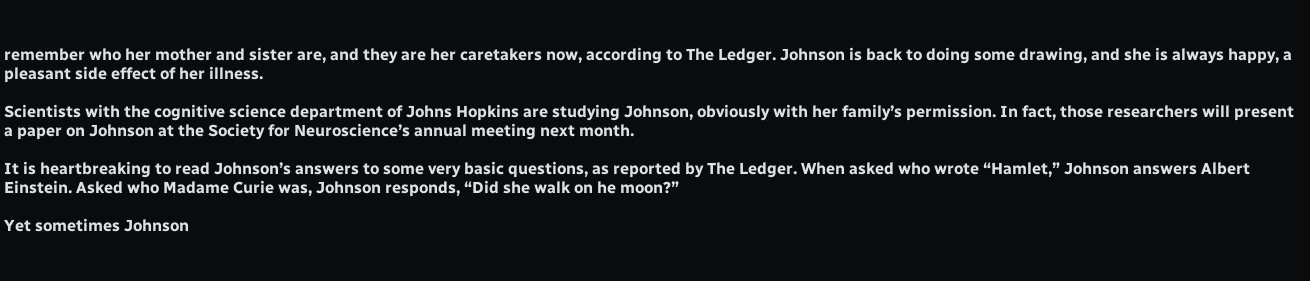remember who her mother and sister are, and they are her caretakers now, according to The Ledger. Johnson is back to doing some drawing, and she is always happy, a pleasant side effect of her illness.

Scientists with the cognitive science department of Johns Hopkins are studying Johnson, obviously with her family’s permission. In fact, those researchers will present a paper on Johnson at the Society for Neuroscience’s annual meeting next month.

It is heartbreaking to read Johnson’s answers to some very basic questions, as reported by The Ledger. When asked who wrote “Hamlet,” Johnson answers Albert Einstein. Asked who Madame Curie was, Johnson responds, “Did she walk on he moon?”

Yet sometimes Johnson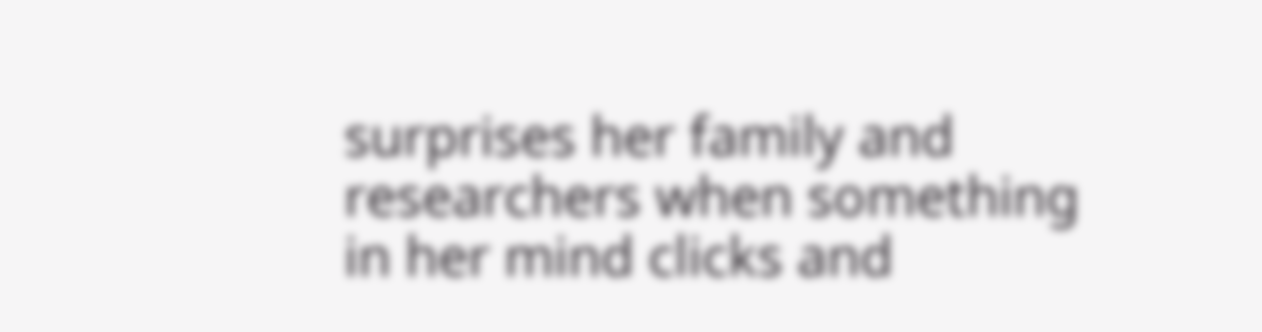surprises her family and researchers when something in her mind clicks and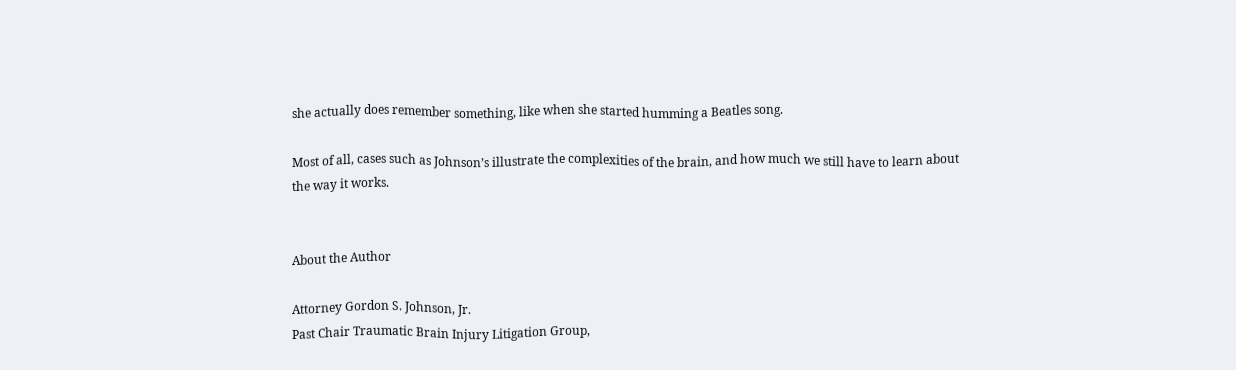she actually does remember something, like when she started humming a Beatles song.

Most of all, cases such as Johnson’s illustrate the complexities of the brain, and how much we still have to learn about the way it works.


About the Author

Attorney Gordon S. Johnson, Jr.
Past Chair Traumatic Brain Injury Litigation Group,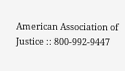American Association of Justice :: 800-992-9447